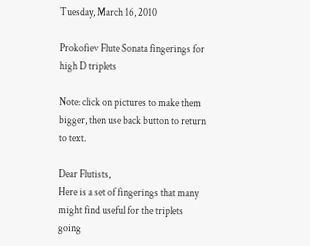Tuesday, March 16, 2010

Prokofiev Flute Sonata fingerings for high D triplets

Note: click on pictures to make them bigger, then use back button to return to text.

Dear Flutists,
Here is a set of fingerings that many might find useful for the triplets going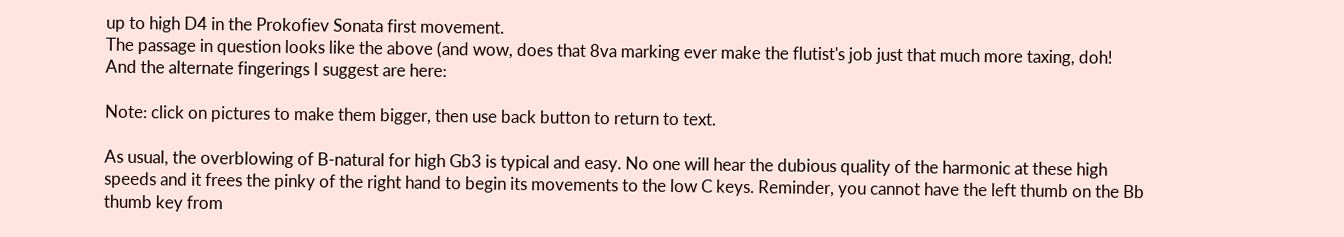up to high D4 in the Prokofiev Sonata first movement.
The passage in question looks like the above (and wow, does that 8va marking ever make the flutist's job just that much more taxing, doh!
And the alternate fingerings I suggest are here:

Note: click on pictures to make them bigger, then use back button to return to text.

As usual, the overblowing of B-natural for high Gb3 is typical and easy. No one will hear the dubious quality of the harmonic at these high speeds and it frees the pinky of the right hand to begin its movements to the low C keys. Reminder, you cannot have the left thumb on the Bb thumb key from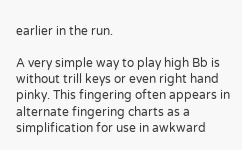earlier in the run.

A very simple way to play high Bb is without trill keys or even right hand pinky. This fingering often appears in alternate fingering charts as a simplification for use in awkward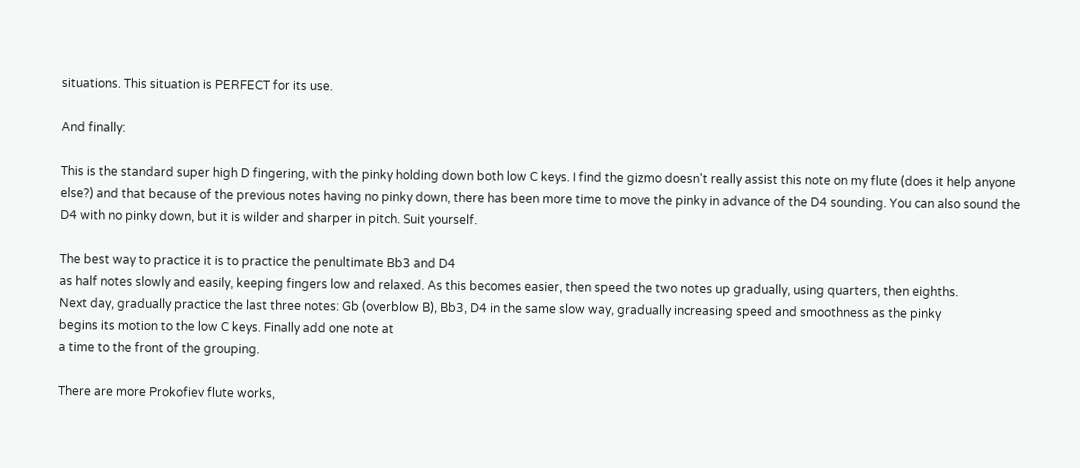situations. This situation is PERFECT for its use.

And finally:

This is the standard super high D fingering, with the pinky holding down both low C keys. I find the gizmo doesn't really assist this note on my flute (does it help anyone else?) and that because of the previous notes having no pinky down, there has been more time to move the pinky in advance of the D4 sounding. You can also sound the D4 with no pinky down, but it is wilder and sharper in pitch. Suit yourself.

The best way to practice it is to practice the penultimate Bb3 and D4
as half notes slowly and easily, keeping fingers low and relaxed. As this becomes easier, then speed the two notes up gradually, using quarters, then eighths.
Next day, gradually practice the last three notes: Gb (overblow B), Bb3, D4 in the same slow way, gradually increasing speed and smoothness as the pinky
begins its motion to the low C keys. Finally add one note at
a time to the front of the grouping.

There are more Prokofiev flute works,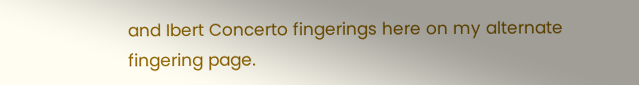and Ibert Concerto fingerings here on my alternate fingering page.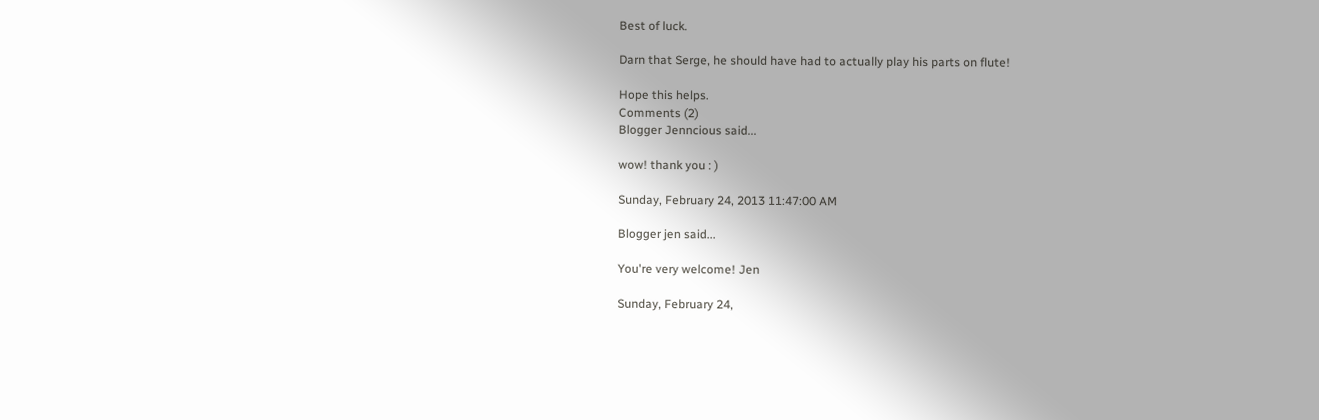Best of luck.

Darn that Serge, he should have had to actually play his parts on flute!

Hope this helps.
Comments (2)
Blogger Jenncious said...

wow! thank you : )

Sunday, February 24, 2013 11:47:00 AM

Blogger jen said...

You're very welcome! Jen

Sunday, February 24,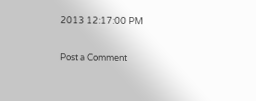2013 12:17:00 PM


Post a Comment